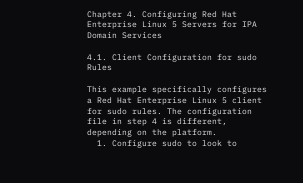Chapter 4. Configuring Red Hat Enterprise Linux 5 Servers for IPA Domain Services

4.1. Client Configuration for sudo Rules

This example specifically configures a Red Hat Enterprise Linux 5 client for sudo rules. The configuration file in step 4 is different, depending on the platform.
  1. Configure sudo to look to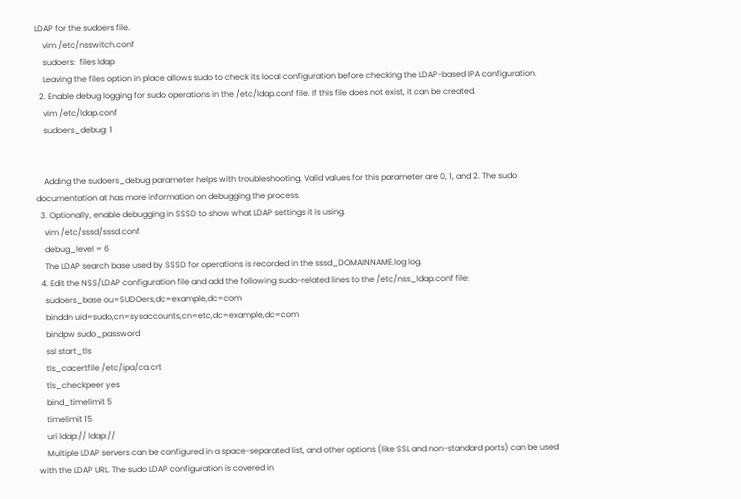LDAP for the sudoers file.
    vim /etc/nsswitch.conf
    sudoers:  files ldap
    Leaving the files option in place allows sudo to check its local configuration before checking the LDAP-based IPA configuration.
  2. Enable debug logging for sudo operations in the /etc/ldap.conf file. If this file does not exist, it can be created.
    vim /etc/ldap.conf
    sudoers_debug: 1


    Adding the sudoers_debug parameter helps with troubleshooting. Valid values for this parameter are 0, 1, and 2. The sudo documentation at has more information on debugging the process.
  3. Optionally, enable debugging in SSSD to show what LDAP settings it is using.
    vim /etc/sssd/sssd.conf
    debug_level = 6
    The LDAP search base used by SSSD for operations is recorded in the sssd_DOMAINNAME.log log.
  4. Edit the NSS/LDAP configuration file and add the following sudo-related lines to the /etc/nss_ldap.conf file:
    sudoers_base ou=SUDOers,dc=example,dc=com
    binddn uid=sudo,cn=sysaccounts,cn=etc,dc=example,dc=com
    bindpw sudo_password
    ssl start_tls
    tls_cacertfile /etc/ipa/ca.crt
    tls_checkpeer yes
    bind_timelimit 5
    timelimit 15
    uri ldap:// ldap://
    Multiple LDAP servers can be configured in a space-separated list, and other options (like SSL and non-standard ports) can be used with the LDAP URL. The sudo LDAP configuration is covered in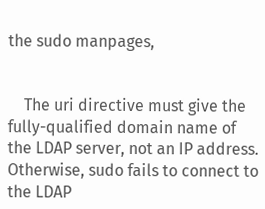the sudo manpages,


    The uri directive must give the fully-qualified domain name of the LDAP server, not an IP address. Otherwise, sudo fails to connect to the LDAP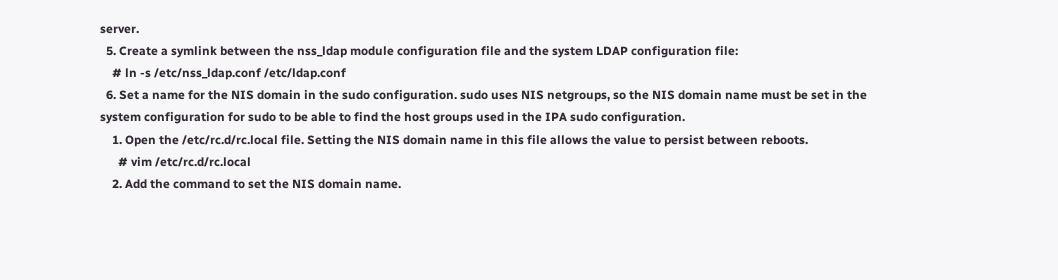server.
  5. Create a symlink between the nss_ldap module configuration file and the system LDAP configuration file:
    # ln -s /etc/nss_ldap.conf /etc/ldap.conf
  6. Set a name for the NIS domain in the sudo configuration. sudo uses NIS netgroups, so the NIS domain name must be set in the system configuration for sudo to be able to find the host groups used in the IPA sudo configuration.
    1. Open the /etc/rc.d/rc.local file. Setting the NIS domain name in this file allows the value to persist between reboots.
      # vim /etc/rc.d/rc.local
    2. Add the command to set the NIS domain name.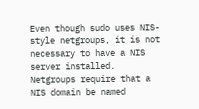Even though sudo uses NIS-style netgroups, it is not necessary to have a NIS server installed. Netgroups require that a NIS domain be named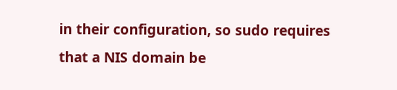in their configuration, so sudo requires that a NIS domain be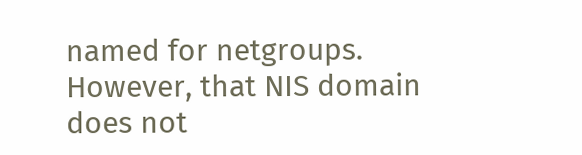named for netgroups. However, that NIS domain does not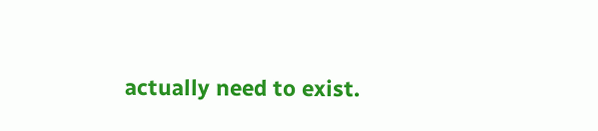actually need to exist.